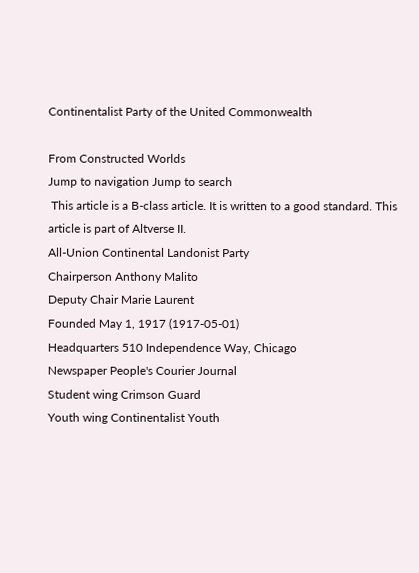Continentalist Party of the United Commonwealth

From Constructed Worlds
Jump to navigation Jump to search
 This article is a B-class article. It is written to a good standard. This article is part of Altverse II.
All-Union Continental Landonist Party
Chairperson Anthony Malito
Deputy Chair Marie Laurent
Founded May 1, 1917 (1917-05-01)
Headquarters 510 Independence Way, Chicago
Newspaper People's Courier Journal
Student wing Crimson Guard
Youth wing Continentalist Youth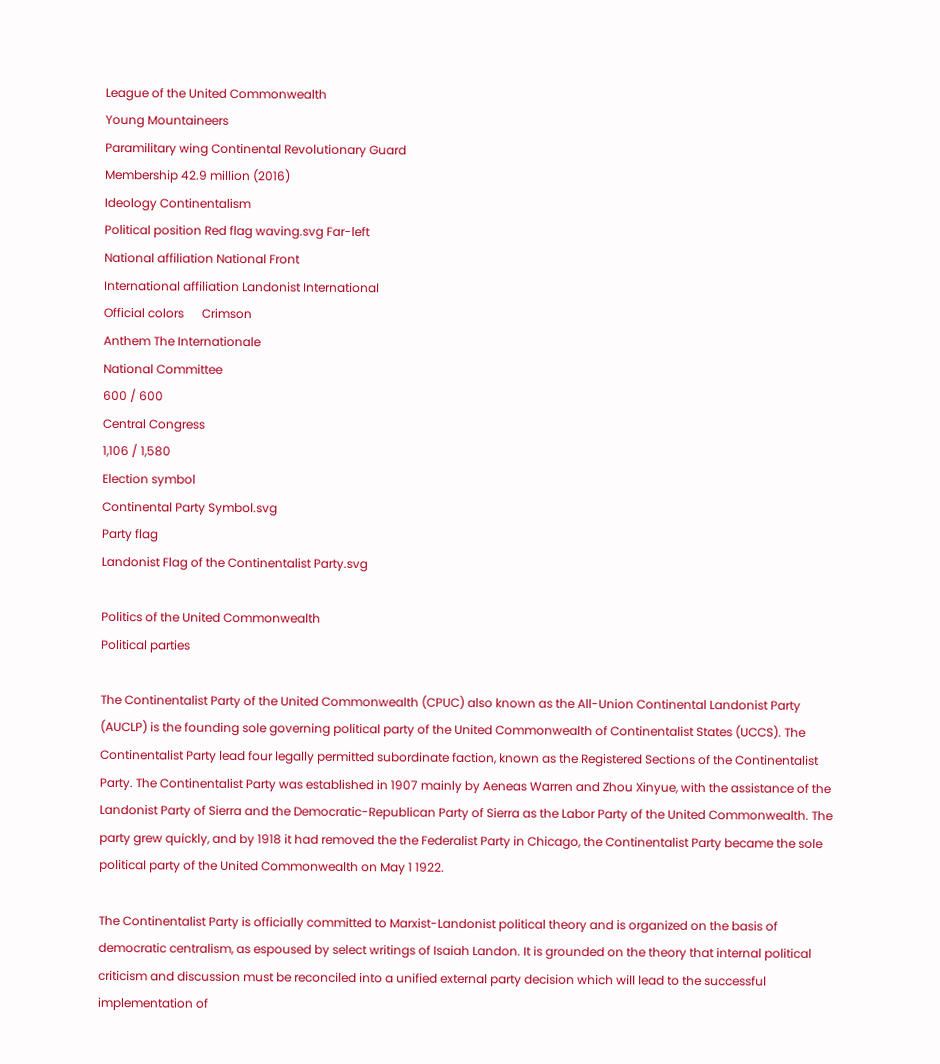League of the United Commonwealth
Young Mountaineers
Paramilitary wing Continental Revolutionary Guard
Membership 42.9 million (2016)
Ideology Continentalism
Political position Red flag waving.svg Far-left
National affiliation National Front
International affiliation Landonist International
Official colors      Crimson
Anthem The Internationale
National Committee
600 / 600
Central Congress
1,106 / 1,580
Election symbol
Continental Party Symbol.svg
Party flag
Landonist Flag of the Continentalist Party.svg

Politics of the United Commonwealth
Political parties

The Continentalist Party of the United Commonwealth (CPUC) also known as the All-Union Continental Landonist Party (AUCLP) is the founding sole governing political party of the United Commonwealth of Continentalist States (UCCS). The Continentalist Party lead four legally permitted subordinate faction, known as the Registered Sections of the Continentalist Party. The Continentalist Party was established in 1907 mainly by Aeneas Warren and Zhou Xinyue, with the assistance of the Landonist Party of Sierra and the Democratic-Republican Party of Sierra as the Labor Party of the United Commonwealth. The party grew quickly, and by 1918 it had removed the the Federalist Party in Chicago, the Continentalist Party became the sole political party of the United Commonwealth on May 1 1922.

The Continentalist Party is officially committed to Marxist-Landonist political theory and is organized on the basis of democratic centralism, as espoused by select writings of Isaiah Landon. It is grounded on the theory that internal political criticism and discussion must be reconciled into a unified external party decision which will lead to the successful implementation of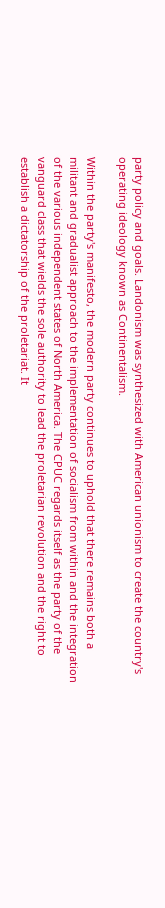party policy and goals. Landonism was synthesized with American unionism to create the country's operating ideology known as Continentalism.

Within the party's manifesto, the modern party continues to uphold that there remains both a militant and gradualist approach to the implementation of socialism from within and the integration of the various independent states of North America. The CPUC regards itself as the party of the vanguard class that wields the sole authority to lead the proletarian revolution and the right to establish a dictatorship of the proletariat. It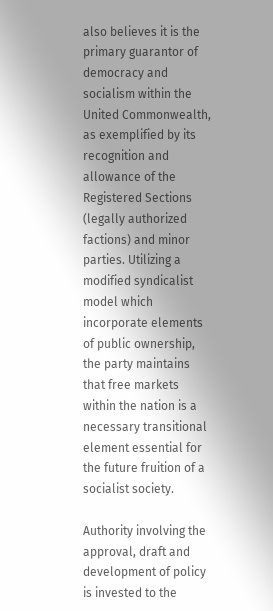also believes it is the primary guarantor of democracy and socialism within the United Commonwealth, as exemplified by its recognition and allowance of the Registered Sections (legally authorized factions) and minor parties. Utilizing a modified syndicalist model which incorporate elements of public ownership, the party maintains that free markets within the nation is a necessary transitional element essential for the future fruition of a socialist society.

Authority involving the approval, draft and development of policy is invested to the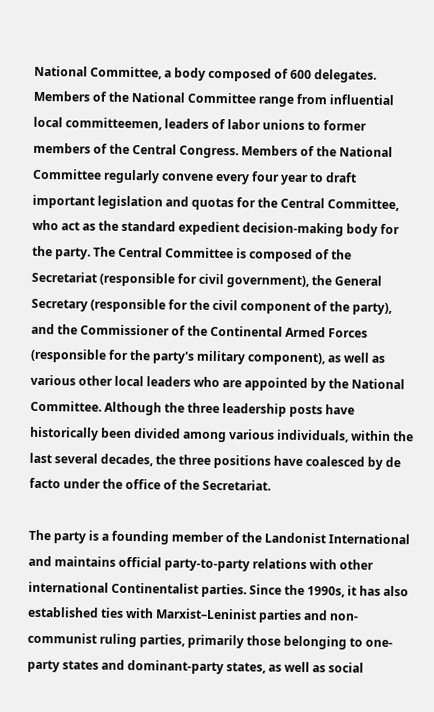National Committee, a body composed of 600 delegates. Members of the National Committee range from influential local committeemen, leaders of labor unions to former members of the Central Congress. Members of the National Committee regularly convene every four year to draft important legislation and quotas for the Central Committee, who act as the standard expedient decision-making body for the party. The Central Committee is composed of the Secretariat (responsible for civil government), the General Secretary (responsible for the civil component of the party), and the Commissioner of the Continental Armed Forces (responsible for the party's military component), as well as various other local leaders who are appointed by the National Committee. Although the three leadership posts have historically been divided among various individuals, within the last several decades, the three positions have coalesced by de facto under the office of the Secretariat.

The party is a founding member of the Landonist International and maintains official party-to-party relations with other international Continentalist parties. Since the 1990s, it has also established ties with Marxist–Leninist parties and non-communist ruling parties, primarily those belonging to one-party states and dominant-party states, as well as social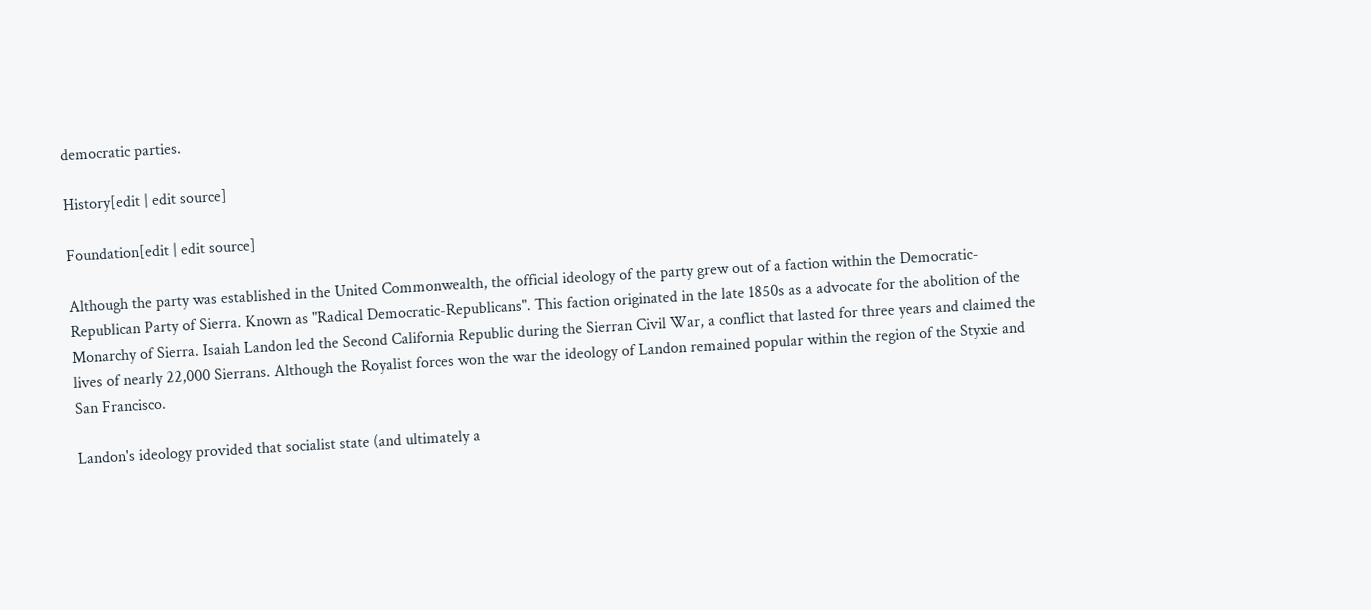democratic parties.

History[edit | edit source]

Foundation[edit | edit source]

Although the party was established in the United Commonwealth, the official ideology of the party grew out of a faction within the Democratic-Republican Party of Sierra. Known as "Radical Democratic-Republicans". This faction originated in the late 1850s as a advocate for the abolition of the Monarchy of Sierra. Isaiah Landon led the Second California Republic during the Sierran Civil War, a conflict that lasted for three years and claimed the lives of nearly 22,000 Sierrans. Although the Royalist forces won the war the ideology of Landon remained popular within the region of the Styxie and San Francisco.

Landon's ideology provided that socialist state (and ultimately a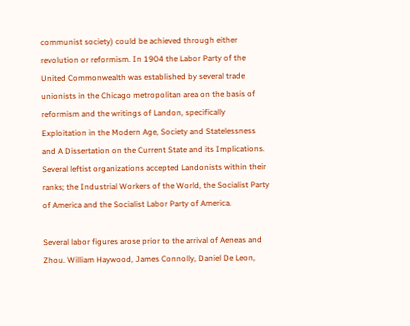communist society) could be achieved through either revolution or reformism. In 1904 the Labor Party of the United Commonwealth was established by several trade unionists in the Chicago metropolitan area on the basis of reformism and the writings of Landon, specifically Exploitation in the Modern Age, Society and Statelessness and A Dissertation on the Current State and its Implications. Several leftist organizations accepted Landonists within their ranks; the Industrial Workers of the World, the Socialist Party of America and the Socialist Labor Party of America.

Several labor figures arose prior to the arrival of Aeneas and Zhou. William Haywood, James Connolly, Daniel De Leon,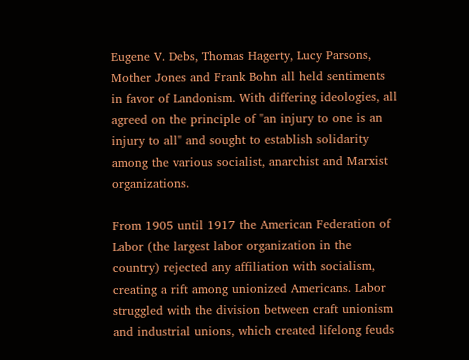Eugene V. Debs, Thomas Hagerty, Lucy Parsons, Mother Jones and Frank Bohn all held sentiments in favor of Landonism. With differing ideologies, all agreed on the principle of "an injury to one is an injury to all" and sought to establish solidarity among the various socialist, anarchist and Marxist organizations.

From 1905 until 1917 the American Federation of Labor (the largest labor organization in the country) rejected any affiliation with socialism, creating a rift among unionized Americans. Labor struggled with the division between craft unionism and industrial unions, which created lifelong feuds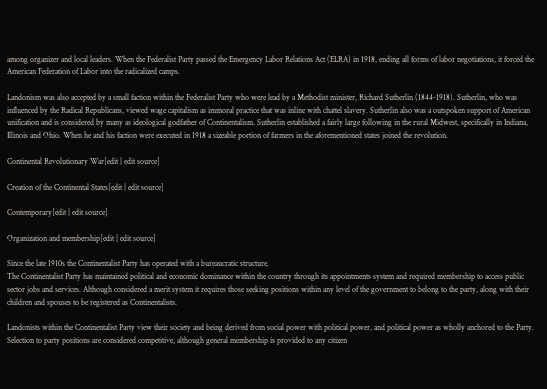among organizer and local leaders. When the Federalist Party passed the Emergency Labor Relations Act (ELRA) in 1918, ending all forms of labor negotiations, it forced the American Federation of Labor into the radicalized camps.

Landonism was also accepted by a small faction within the Federalist Party who were lead by a Methodist minister, Richard Sutherlin (1844-1918). Sutherlin, who was influenced by the Radical Republicans, viewed wage capitalism as immoral practice that was inline with chattel slavery. Sutherlin also was a outspoken support of American unification and is considered by many as ideological godfather of Continentalism. Sutherlin established a fairly large following in the rural Midwest, specifically in Indiana, Illinois and Ohio. When he and his faction were executed in 1918 a sizeable portion of farmers in the aforementioned states joined the revolution.

Continental Revolutionary War[edit | edit source]

Creation of the Continental States[edit | edit source]

Contemporary[edit | edit source]

Organization and membership[edit | edit source]

Since the late 1910s the Continentalist Party has operated with a bureaucratic structure.
The Continentalist Party has maintained political and economic dominance within the country through its appointments system and required membership to access public sector jobs and services. Although considered a merit system it requires those seeking positions within any level of the government to belong to the party, along with their children and spouses to be registered as Continentalists.

Landonists within the Continentalist Party view their society and being derived from social power with political power, and political power as wholly anchored to the Party. Selection to party positions are considered competitive, although general membership is provided to any citizen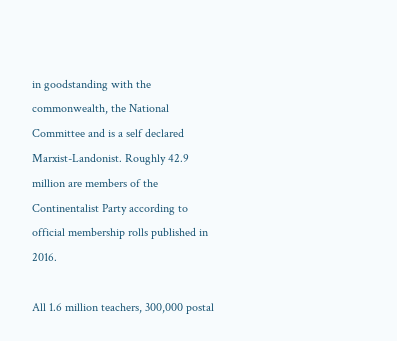in goodstanding with the commonwealth, the National Committee and is a self declared Marxist-Landonist. Roughly 42.9 million are members of the Continentalist Party according to official membership rolls published in 2016.

All 1.6 million teachers, 300,000 postal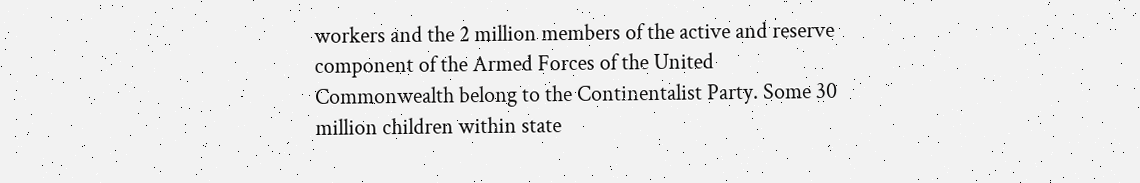workers and the 2 million members of the active and reserve component of the Armed Forces of the United Commonwealth belong to the Continentalist Party. Some 30 million children within state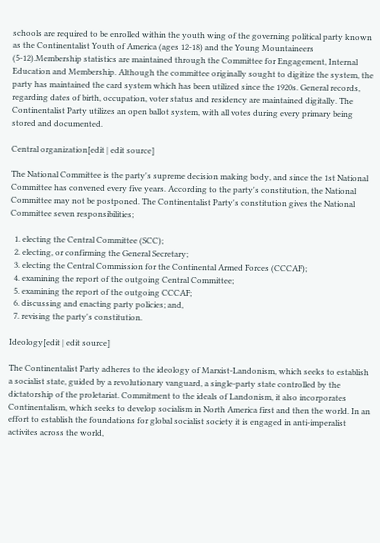schools are required to be enrolled within the youth wing of the governing political party known as the Continentalist Youth of America (ages 12-18) and the Young Mountaineers (5-12).Membership statistics are maintained through the Committee for Engagement, Internal Education and Membership. Although the committee originally sought to digitize the system, the party has maintained the card system which has been utilized since the 1920s. General records, regarding dates of birth, occupation, voter status and residency are maintained digitally. The Continentalist Party utilizes an open ballot system, with all votes during every primary being stored and documented.

Central organization[edit | edit source]

The National Committee is the party's supreme decision making body, and since the 1st National Committee has convened every five years. According to the party's constitution, the National Committee may not be postponed. The Continentalist Party's constitution gives the National Committee seven responsibilities;

  1. electing the Central Committee (SCC);
  2. electing, or confirming the General Secretary;
  3. electing the Central Commission for the Continental Armed Forces (CCCAF);
  4. examining the report of the outgoing Central Committee;
  5. examining the report of the outgoing CCCAF;
  6. discussing and enacting party policies; and,
  7. revising the party's constitution.

Ideology[edit | edit source]

The Continentalist Party adheres to the ideology of Marxist-Landonism, which seeks to establish a socialist state, guided by a revolutionary vanguard, a single-party state controlled by the dictatorship of the proletariat. Commitment to the ideals of Landonism, it also incorporates Continentalism, which seeks to develop socialism in North America first and then the world. In an effort to establish the foundations for global socialist society it is engaged in anti-imperalist activites across the world,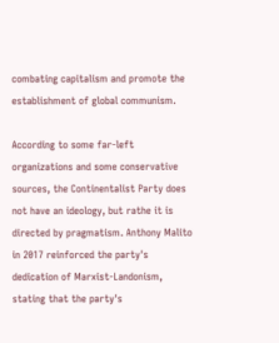combating capitalism and promote the establishment of global communism.

According to some far-left organizations and some conservative sources, the Continentalist Party does not have an ideology, but rathe it is directed by pragmatism. Anthony Malito in 2017 reinforced the party's dedication of Marxist-Landonism, stating that the party's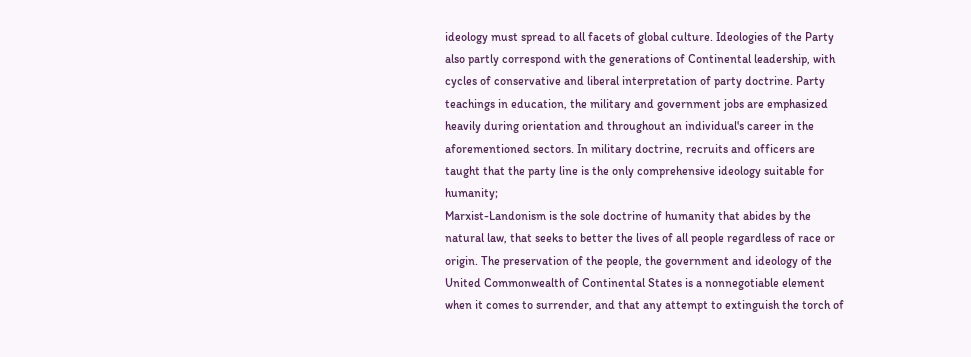ideology must spread to all facets of global culture. Ideologies of the Party also partly correspond with the generations of Continental leadership, with cycles of conservative and liberal interpretation of party doctrine. Party teachings in education, the military and government jobs are emphasized heavily during orientation and throughout an individual's career in the aforementioned sectors. In military doctrine, recruits and officers are taught that the party line is the only comprehensive ideology suitable for humanity;
Marxist-Landonism is the sole doctrine of humanity that abides by the natural law, that seeks to better the lives of all people regardless of race or origin. The preservation of the people, the government and ideology of the United Commonwealth of Continental States is a nonnegotiable element when it comes to surrender, and that any attempt to extinguish the torch of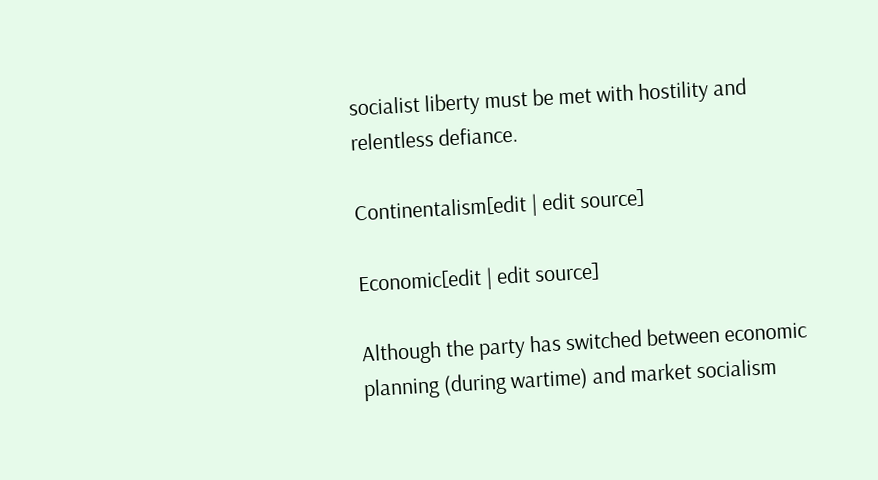socialist liberty must be met with hostility and relentless defiance.

Continentalism[edit | edit source]

Economic[edit | edit source]

Although the party has switched between economic planning (during wartime) and market socialism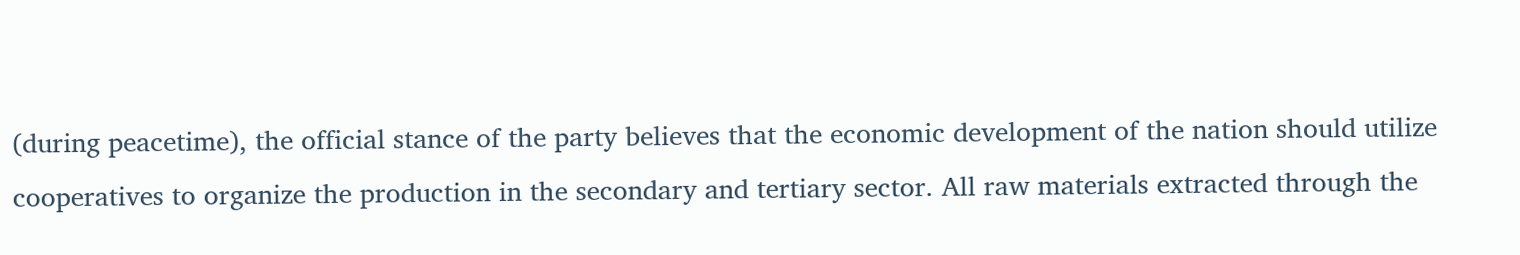(during peacetime), the official stance of the party believes that the economic development of the nation should utilize cooperatives to organize the production in the secondary and tertiary sector. All raw materials extracted through the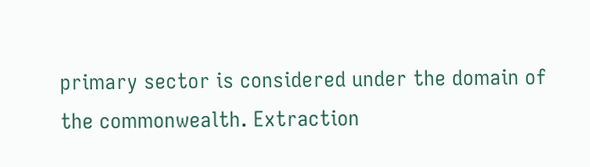primary sector is considered under the domain of the commonwealth. Extraction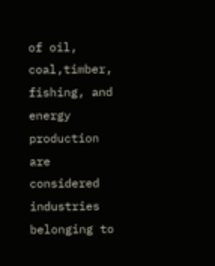of oil, coal,timber, fishing, and energy production are considered industries belonging to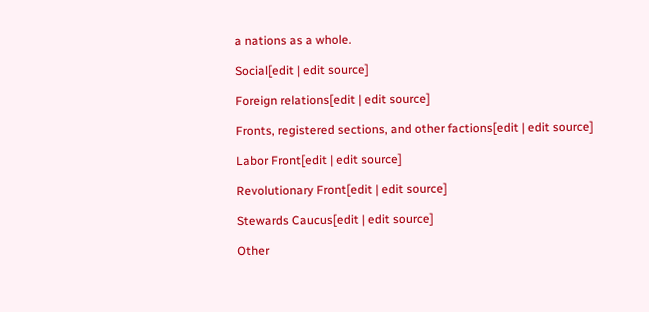a nations as a whole.

Social[edit | edit source]

Foreign relations[edit | edit source]

Fronts, registered sections, and other factions[edit | edit source]

Labor Front[edit | edit source]

Revolutionary Front[edit | edit source]

Stewards Caucus[edit | edit source]

Other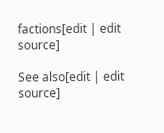factions[edit | edit source]

See also[edit | edit source]